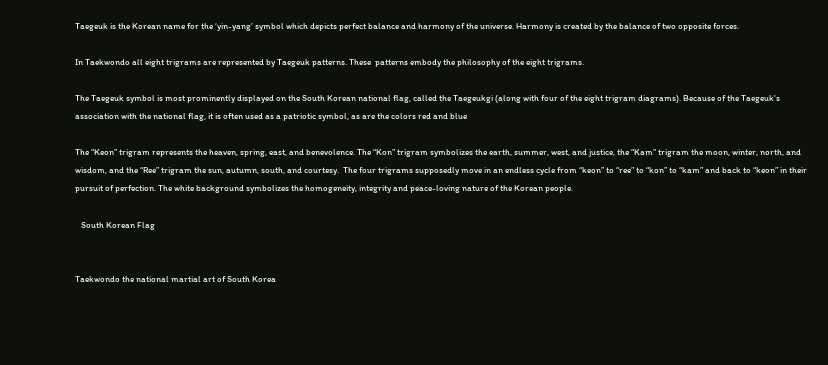Taegeuk is the Korean name for the ‘yin-yang’ symbol which depicts perfect balance and harmony of the universe. Harmony is created by the balance of two opposite forces.

In Taekwondo all eight trigrams are represented by Taegeuk patterns. These  patterns embody the philosophy of the eight trigrams.

The Taegeuk symbol is most prominently displayed on the South Korean national flag, called the Taegeukgi (along with four of the eight trigram diagrams). Because of the Taegeuk's association with the national flag, it is often used as a patriotic symbol, as are the colors red and blue

The “Keon” trigram represents the heaven, spring, east, and benevolence. The “Kon” trigram symbolizes the earth, summer, west, and justice, the “Kam” trigram the moon, winter, north, and wisdom, and the “Ree” trigram the sun, autumn, south, and courtesy.  The four trigrams supposedly move in an endless cycle from “keon” to “ree” to “kon” to “kam” and back to “keon” in their pursuit of perfection. The white background symbolizes the homogeneity, integrity and peace-loving nature of the Korean people.

   South Korean Flag


Taekwondo the national martial art of South Korea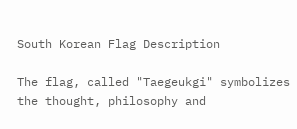South Korean Flag Description

The flag, called "Taegeukgi" symbolizes the thought, philosophy and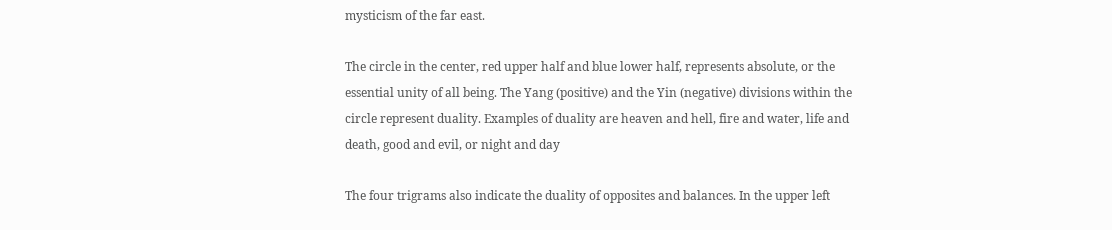mysticism of the far east.

The circle in the center, red upper half and blue lower half, represents absolute, or the essential unity of all being. The Yang (positive) and the Yin (negative) divisions within the circle represent duality. Examples of duality are heaven and hell, fire and water, life and death, good and evil, or night and day

The four trigrams also indicate the duality of opposites and balances. In the upper left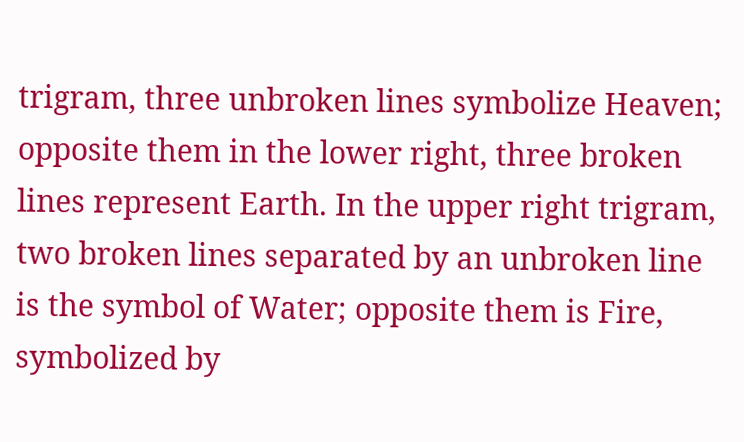trigram, three unbroken lines symbolize Heaven; opposite them in the lower right, three broken lines represent Earth. In the upper right trigram, two broken lines separated by an unbroken line is the symbol of Water; opposite them is Fire, symbolized by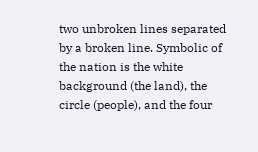two unbroken lines separated by a broken line. Symbolic of the nation is the white background (the land), the circle (people), and the four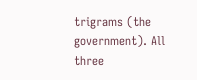trigrams (the government). All three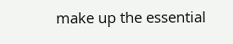make up the essential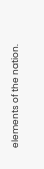elements of the nation.